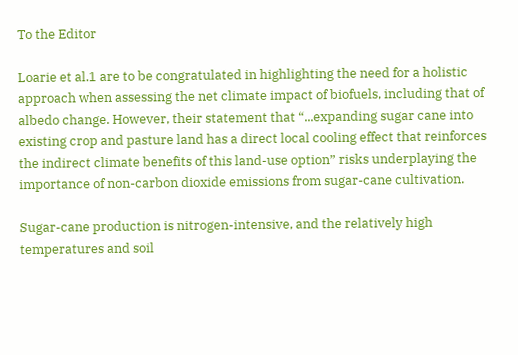To the Editor

Loarie et al.1 are to be congratulated in highlighting the need for a holistic approach when assessing the net climate impact of biofuels, including that of albedo change. However, their statement that “...expanding sugar cane into existing crop and pasture land has a direct local cooling effect that reinforces the indirect climate benefits of this land-use option” risks underplaying the importance of non-carbon dioxide emissions from sugar-cane cultivation.

Sugar-cane production is nitrogen-intensive, and the relatively high temperatures and soil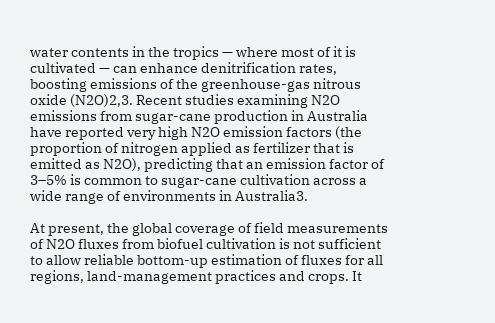water contents in the tropics — where most of it is cultivated — can enhance denitrification rates, boosting emissions of the greenhouse-gas nitrous oxide (N2O)2,3. Recent studies examining N2O emissions from sugar-cane production in Australia have reported very high N2O emission factors (the proportion of nitrogen applied as fertilizer that is emitted as N2O), predicting that an emission factor of 3–5% is common to sugar-cane cultivation across a wide range of environments in Australia3.

At present, the global coverage of field measurements of N2O fluxes from biofuel cultivation is not sufficient to allow reliable bottom-up estimation of fluxes for all regions, land-management practices and crops. It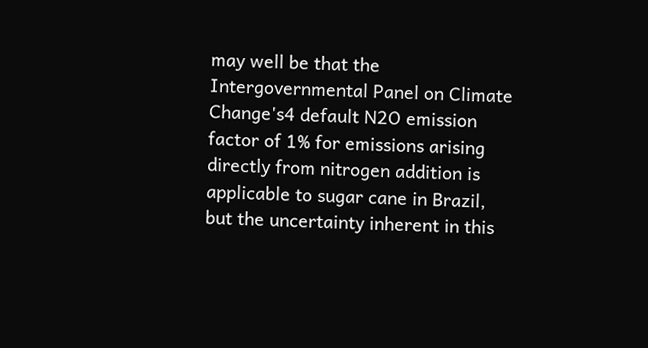may well be that the Intergovernmental Panel on Climate Change's4 default N2O emission factor of 1% for emissions arising directly from nitrogen addition is applicable to sugar cane in Brazil, but the uncertainty inherent in this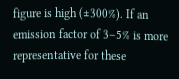figure is high (±300%). If an emission factor of 3–5% is more representative for these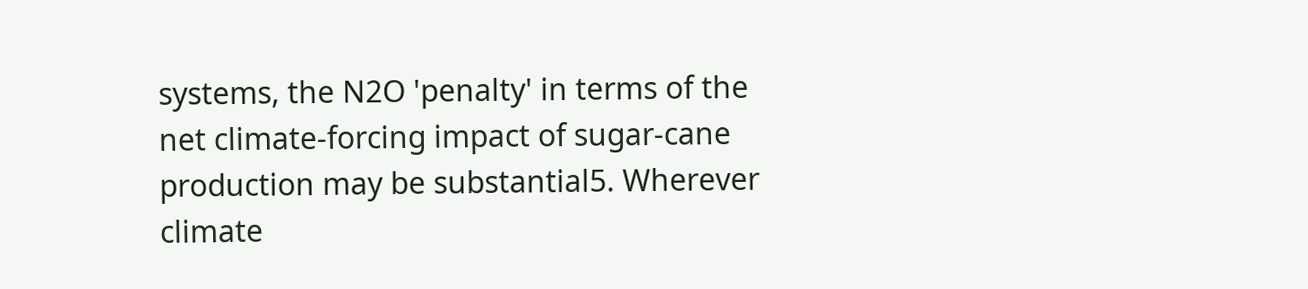systems, the N2O 'penalty' in terms of the net climate-forcing impact of sugar-cane production may be substantial5. Wherever climate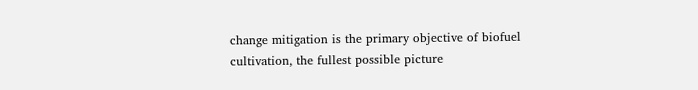change mitigation is the primary objective of biofuel cultivation, the fullest possible picture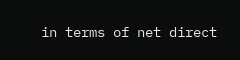in terms of net direct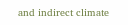and indirect climate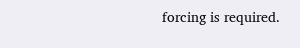forcing is required.